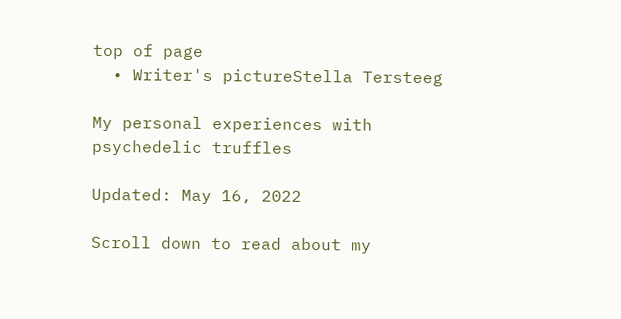top of page
  • Writer's pictureStella Tersteeg

My personal experiences with psychedelic truffles

Updated: May 16, 2022

Scroll down to read about my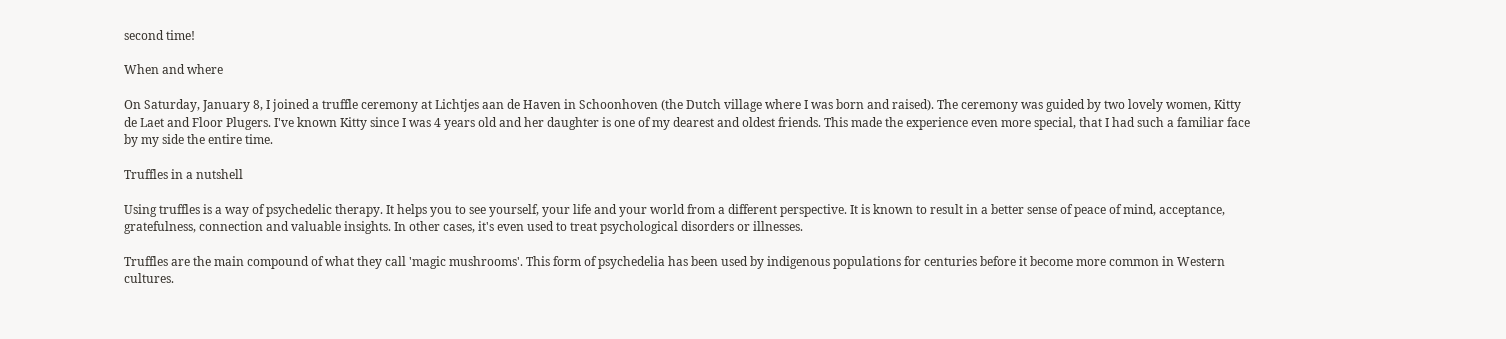second time!

When and where

On Saturday, January 8, I joined a truffle ceremony at Lichtjes aan de Haven in Schoonhoven (the Dutch village where I was born and raised). The ceremony was guided by two lovely women, Kitty de Laet and Floor Plugers. I've known Kitty since I was 4 years old and her daughter is one of my dearest and oldest friends. This made the experience even more special, that I had such a familiar face by my side the entire time.

Truffles in a nutshell

Using truffles is a way of psychedelic therapy. It helps you to see yourself, your life and your world from a different perspective. It is known to result in a better sense of peace of mind, acceptance, gratefulness, connection and valuable insights. In other cases, it's even used to treat psychological disorders or illnesses.

Truffles are the main compound of what they call 'magic mushrooms'. This form of psychedelia has been used by indigenous populations for centuries before it become more common in Western cultures.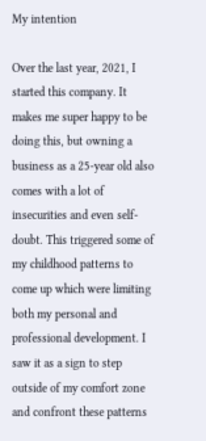My intention

Over the last year, 2021, I started this company. It makes me super happy to be doing this, but owning a business as a 25-year old also comes with a lot of insecurities and even self-doubt. This triggered some of my childhood patterns to come up which were limiting both my personal and professional development. I saw it as a sign to step outside of my comfort zone and confront these patterns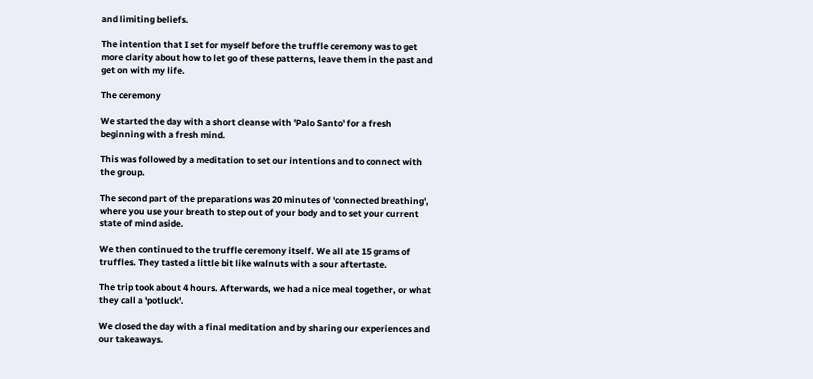and limiting beliefs.

The intention that I set for myself before the truffle ceremony was to get more clarity about how to let go of these patterns, leave them in the past and get on with my life.

The ceremony

We started the day with a short cleanse with 'Palo Santo' for a fresh beginning with a fresh mind.

This was followed by a meditation to set our intentions and to connect with the group.

The second part of the preparations was 20 minutes of 'connected breathing', where you use your breath to step out of your body and to set your current state of mind aside.

We then continued to the truffle ceremony itself. We all ate 15 grams of truffles. They tasted a little bit like walnuts with a sour aftertaste.

The trip took about 4 hours. Afterwards, we had a nice meal together, or what they call a 'potluck'.

We closed the day with a final meditation and by sharing our experiences and our takeaways.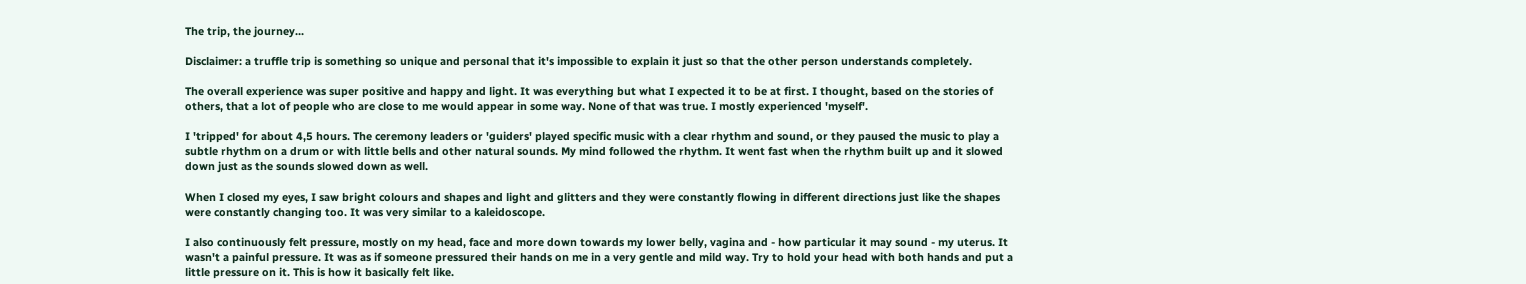The trip, the journey...

Disclaimer: a truffle trip is something so unique and personal that it's impossible to explain it just so that the other person understands completely.

The overall experience was super positive and happy and light. It was everything but what I expected it to be at first. I thought, based on the stories of others, that a lot of people who are close to me would appear in some way. None of that was true. I mostly experienced 'myself'.

I 'tripped' for about 4,5 hours. The ceremony leaders or 'guiders' played specific music with a clear rhythm and sound, or they paused the music to play a subtle rhythm on a drum or with little bells and other natural sounds. My mind followed the rhythm. It went fast when the rhythm built up and it slowed down just as the sounds slowed down as well.

When I closed my eyes, I saw bright colours and shapes and light and glitters and they were constantly flowing in different directions just like the shapes were constantly changing too. It was very similar to a kaleidoscope.

I also continuously felt pressure, mostly on my head, face and more down towards my lower belly, vagina and - how particular it may sound - my uterus. It wasn't a painful pressure. It was as if someone pressured their hands on me in a very gentle and mild way. Try to hold your head with both hands and put a little pressure on it. This is how it basically felt like.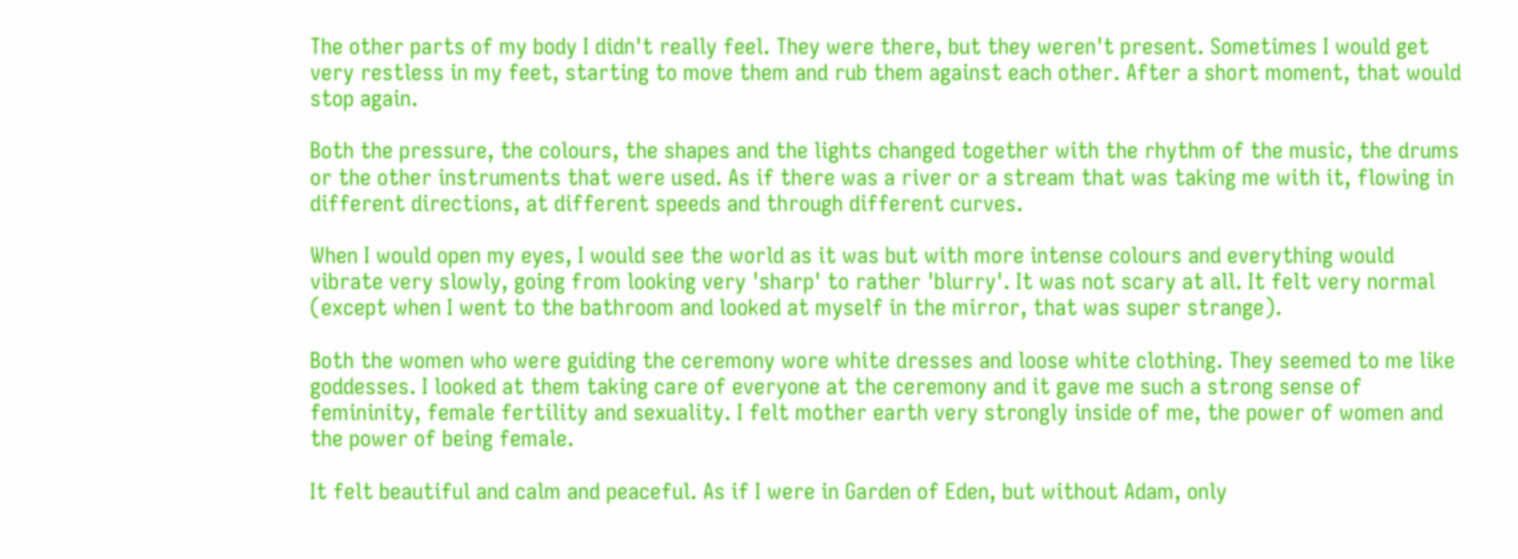The other parts of my body I didn't really feel. They were there, but they weren't present. Sometimes I would get very restless in my feet, starting to move them and rub them against each other. After a short moment, that would stop again.

Both the pressure, the colours, the shapes and the lights changed together with the rhythm of the music, the drums or the other instruments that were used. As if there was a river or a stream that was taking me with it, flowing in different directions, at different speeds and through different curves.

When I would open my eyes, I would see the world as it was but with more intense colours and everything would vibrate very slowly, going from looking very 'sharp' to rather 'blurry'. It was not scary at all. It felt very normal (except when I went to the bathroom and looked at myself in the mirror, that was super strange).

Both the women who were guiding the ceremony wore white dresses and loose white clothing. They seemed to me like goddesses. I looked at them taking care of everyone at the ceremony and it gave me such a strong sense of femininity, female fertility and sexuality. I felt mother earth very strongly inside of me, the power of women and the power of being female.

It felt beautiful and calm and peaceful. As if I were in Garden of Eden, but without Adam, only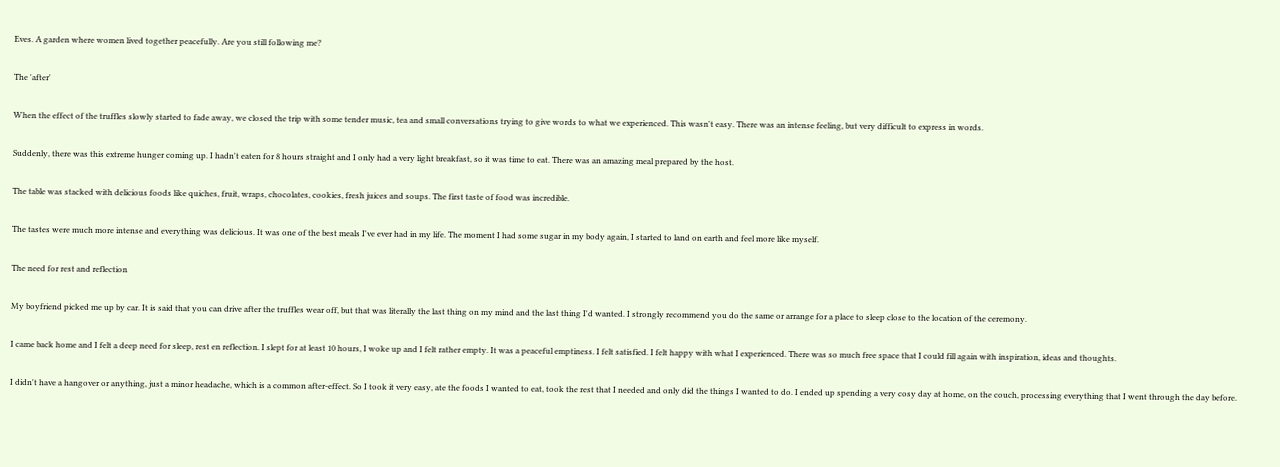Eves. A garden where women lived together peacefully. Are you still following me?

The 'after'

When the effect of the truffles slowly started to fade away, we closed the trip with some tender music, tea and small conversations trying to give words to what we experienced. This wasn't easy. There was an intense feeling, but very difficult to express in words.

Suddenly, there was this extreme hunger coming up. I hadn't eaten for 8 hours straight and I only had a very light breakfast, so it was time to eat. There was an amazing meal prepared by the host.

The table was stacked with delicious foods like quiches, fruit, wraps, chocolates, cookies, fresh juices and soups. The first taste of food was incredible.

The tastes were much more intense and everything was delicious. It was one of the best meals I've ever had in my life. The moment I had some sugar in my body again, I started to land on earth and feel more like myself.

The need for rest and reflection

My boyfriend picked me up by car. It is said that you can drive after the truffles wear off, but that was literally the last thing on my mind and the last thing I'd wanted. I strongly recommend you do the same or arrange for a place to sleep close to the location of the ceremony.

I came back home and I felt a deep need for sleep, rest en reflection. I slept for at least 10 hours, I woke up and I felt rather empty. It was a peaceful emptiness. I felt satisfied. I felt happy with what I experienced. There was so much free space that I could fill again with inspiration, ideas and thoughts.

I didn't have a hangover or anything, just a minor headache, which is a common after-effect. So I took it very easy, ate the foods I wanted to eat, took the rest that I needed and only did the things I wanted to do. I ended up spending a very cosy day at home, on the couch, processing everything that I went through the day before.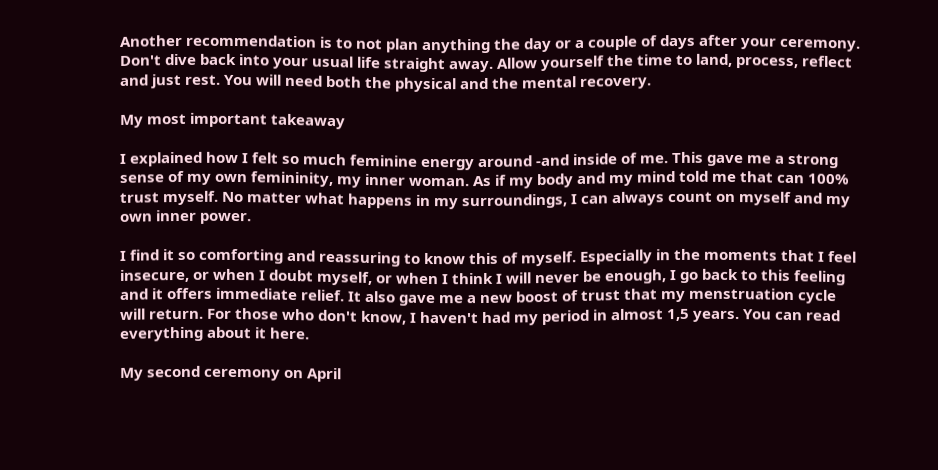Another recommendation is to not plan anything the day or a couple of days after your ceremony. Don't dive back into your usual life straight away. Allow yourself the time to land, process, reflect and just rest. You will need both the physical and the mental recovery.

My most important takeaway

I explained how I felt so much feminine energy around -and inside of me. This gave me a strong sense of my own femininity, my inner woman. As if my body and my mind told me that can 100% trust myself. No matter what happens in my surroundings, I can always count on myself and my own inner power.

I find it so comforting and reassuring to know this of myself. Especially in the moments that I feel insecure, or when I doubt myself, or when I think I will never be enough, I go back to this feeling and it offers immediate relief. It also gave me a new boost of trust that my menstruation cycle will return. For those who don't know, I haven't had my period in almost 1,5 years. You can read everything about it here.

My second ceremony on April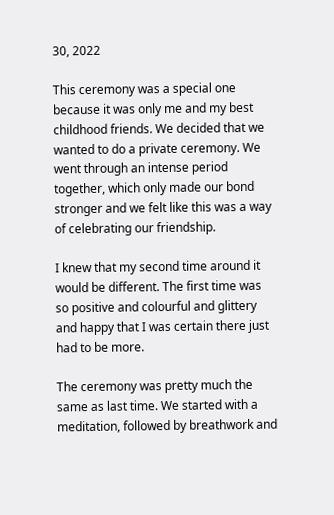30, 2022

This ceremony was a special one because it was only me and my best childhood friends. We decided that we wanted to do a private ceremony. We went through an intense period together, which only made our bond stronger and we felt like this was a way of celebrating our friendship.

I knew that my second time around it would be different. The first time was so positive and colourful and glittery and happy that I was certain there just had to be more.

The ceremony was pretty much the same as last time. We started with a meditation, followed by breathwork and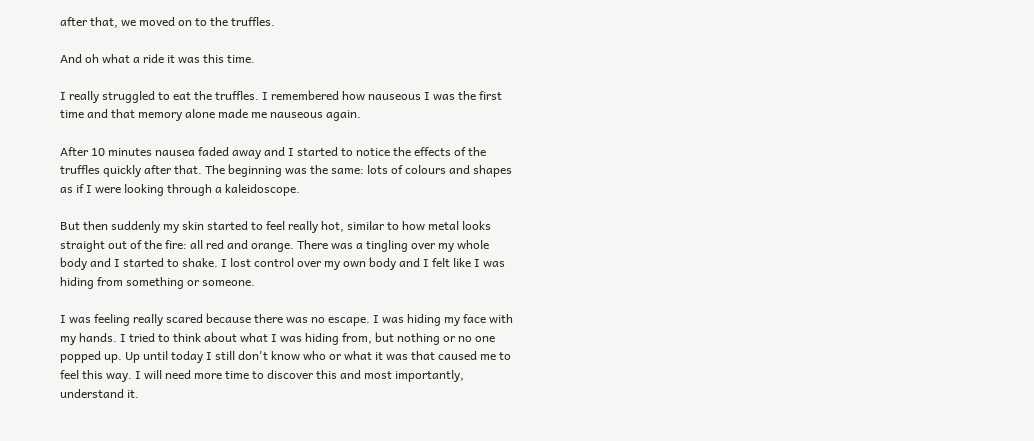after that, we moved on to the truffles.

And oh what a ride it was this time.

I really struggled to eat the truffles. I remembered how nauseous I was the first time and that memory alone made me nauseous again.

After 10 minutes nausea faded away and I started to notice the effects of the truffles quickly after that. The beginning was the same: lots of colours and shapes as if I were looking through a kaleidoscope.

But then suddenly my skin started to feel really hot, similar to how metal looks straight out of the fire: all red and orange. There was a tingling over my whole body and I started to shake. I lost control over my own body and I felt like I was hiding from something or someone.

I was feeling really scared because there was no escape. I was hiding my face with my hands. I tried to think about what I was hiding from, but nothing or no one popped up. Up until today I still don't know who or what it was that caused me to feel this way. I will need more time to discover this and most importantly, understand it.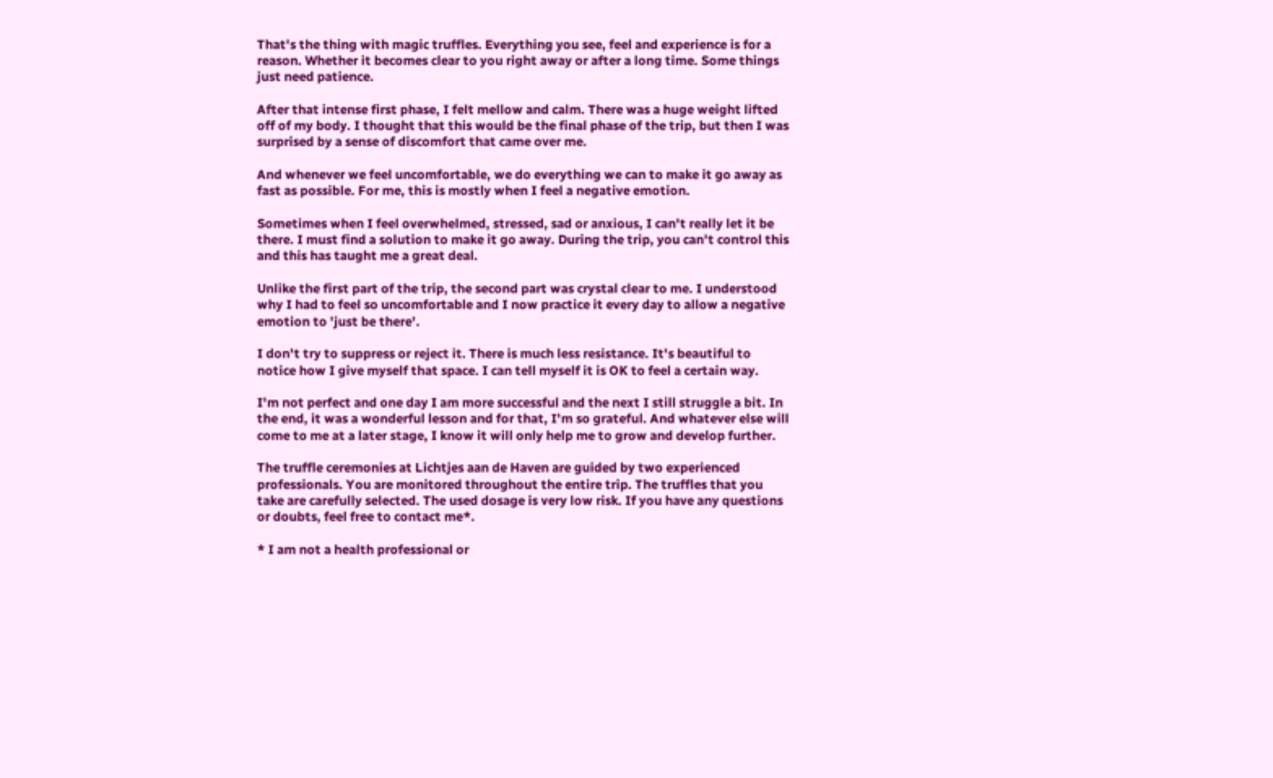That's the thing with magic truffles. Everything you see, feel and experience is for a reason. Whether it becomes clear to you right away or after a long time. Some things just need patience.

After that intense first phase, I felt mellow and calm. There was a huge weight lifted off of my body. I thought that this would be the final phase of the trip, but then I was surprised by a sense of discomfort that came over me.

And whenever we feel uncomfortable, we do everything we can to make it go away as fast as possible. For me, this is mostly when I feel a negative emotion.

Sometimes when I feel overwhelmed, stressed, sad or anxious, I can't really let it be there. I must find a solution to make it go away. During the trip, you can't control this and this has taught me a great deal.

Unlike the first part of the trip, the second part was crystal clear to me. I understood why I had to feel so uncomfortable and I now practice it every day to allow a negative emotion to 'just be there'.

I don't try to suppress or reject it. There is much less resistance. It's beautiful to notice how I give myself that space. I can tell myself it is OK to feel a certain way.

I'm not perfect and one day I am more successful and the next I still struggle a bit. In the end, it was a wonderful lesson and for that, I'm so grateful. And whatever else will come to me at a later stage, I know it will only help me to grow and develop further.

The truffle ceremonies at Lichtjes aan de Haven are guided by two experienced professionals. You are monitored throughout the entire trip. The truffles that you take are carefully selected. The used dosage is very low risk. If you have any questions or doubts, feel free to contact me*.

* I am not a health professional or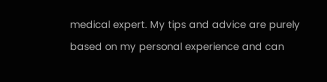medical expert. My tips and advice are purely based on my personal experience and can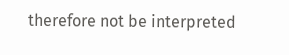therefore not be interpreted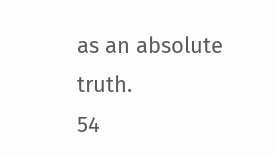as an absolute truth.
54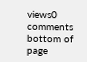views0 comments
bottom of page